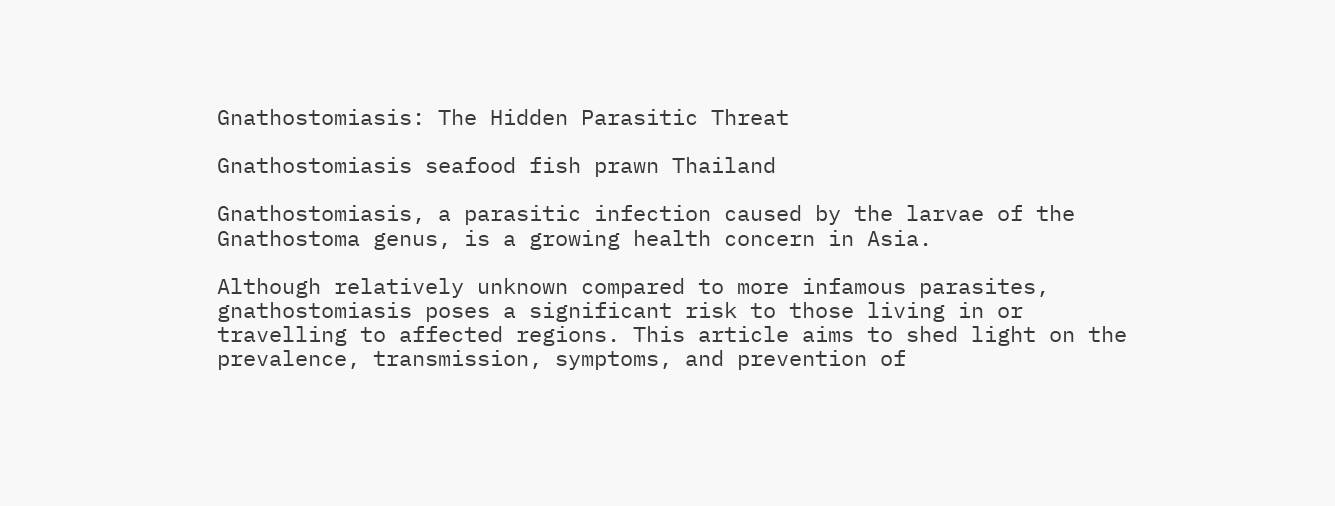Gnathostomiasis: The Hidden Parasitic Threat

Gnathostomiasis seafood fish prawn Thailand

Gnathostomiasis, a parasitic infection caused by the larvae of the Gnathostoma genus, is a growing health concern in Asia.

Although relatively unknown compared to more infamous parasites, gnathostomiasis poses a significant risk to those living in or travelling to affected regions. This article aims to shed light on the prevalence, transmission, symptoms, and prevention of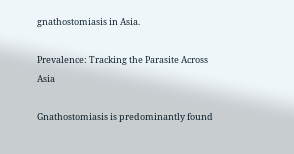gnathostomiasis in Asia.

Prevalence: Tracking the Parasite Across Asia

Gnathostomiasis is predominantly found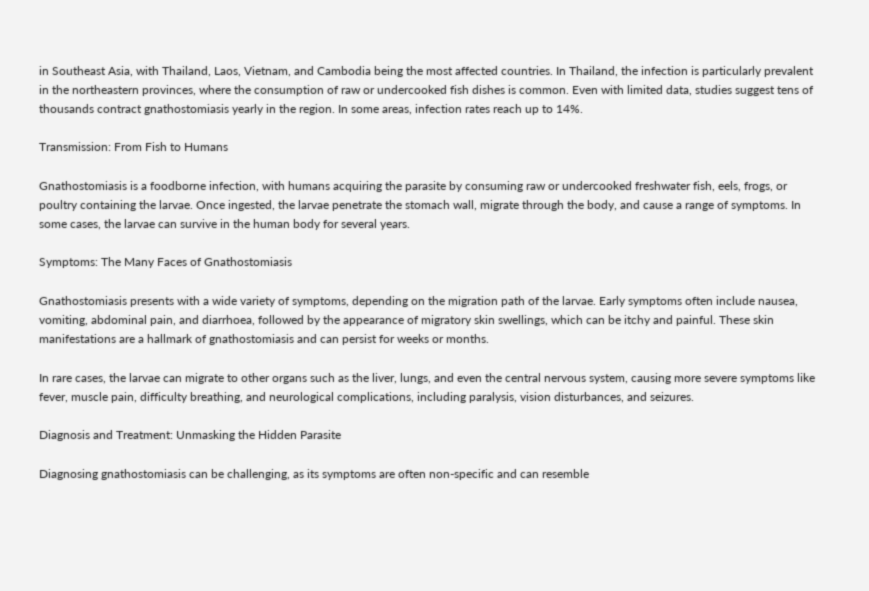in Southeast Asia, with Thailand, Laos, Vietnam, and Cambodia being the most affected countries. In Thailand, the infection is particularly prevalent in the northeastern provinces, where the consumption of raw or undercooked fish dishes is common. Even with limited data, studies suggest tens of thousands contract gnathostomiasis yearly in the region. In some areas, infection rates reach up to 14%.

Transmission: From Fish to Humans

Gnathostomiasis is a foodborne infection, with humans acquiring the parasite by consuming raw or undercooked freshwater fish, eels, frogs, or poultry containing the larvae. Once ingested, the larvae penetrate the stomach wall, migrate through the body, and cause a range of symptoms. In some cases, the larvae can survive in the human body for several years.

Symptoms: The Many Faces of Gnathostomiasis

Gnathostomiasis presents with a wide variety of symptoms, depending on the migration path of the larvae. Early symptoms often include nausea, vomiting, abdominal pain, and diarrhoea, followed by the appearance of migratory skin swellings, which can be itchy and painful. These skin manifestations are a hallmark of gnathostomiasis and can persist for weeks or months.

In rare cases, the larvae can migrate to other organs such as the liver, lungs, and even the central nervous system, causing more severe symptoms like fever, muscle pain, difficulty breathing, and neurological complications, including paralysis, vision disturbances, and seizures.

Diagnosis and Treatment: Unmasking the Hidden Parasite

Diagnosing gnathostomiasis can be challenging, as its symptoms are often non-specific and can resemble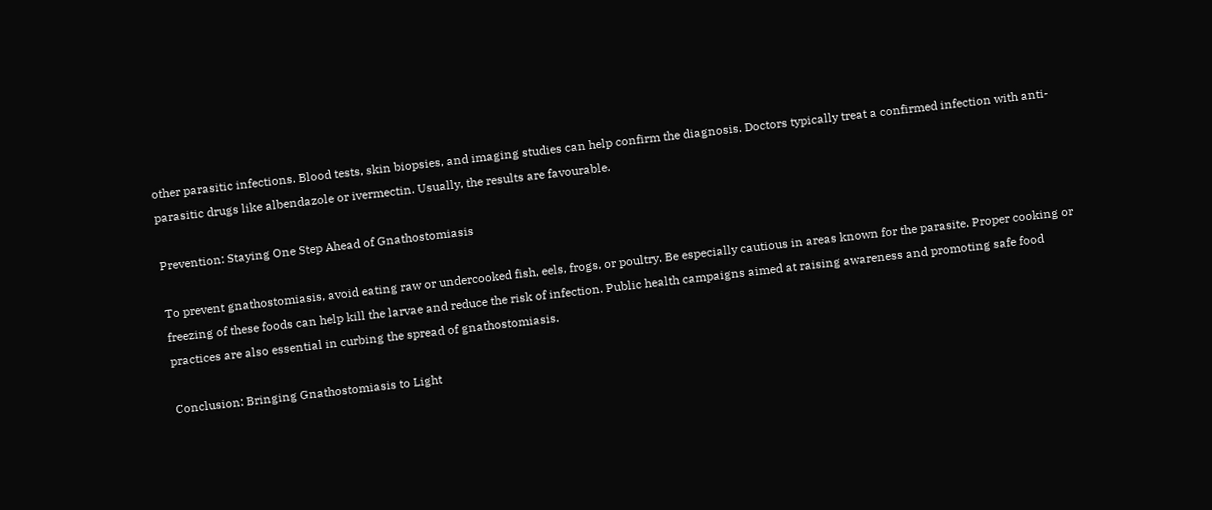other parasitic infections. Blood tests, skin biopsies, and imaging studies can help confirm the diagnosis. Doctors typically treat a confirmed infection with anti-parasitic drugs like albendazole or ivermectin. Usually, the results are favourable.

Prevention: Staying One Step Ahead of Gnathostomiasis

To prevent gnathostomiasis, avoid eating raw or undercooked fish, eels, frogs, or poultry. Be especially cautious in areas known for the parasite. Proper cooking or freezing of these foods can help kill the larvae and reduce the risk of infection. Public health campaigns aimed at raising awareness and promoting safe food practices are also essential in curbing the spread of gnathostomiasis.

Conclusion: Bringing Gnathostomiasis to Light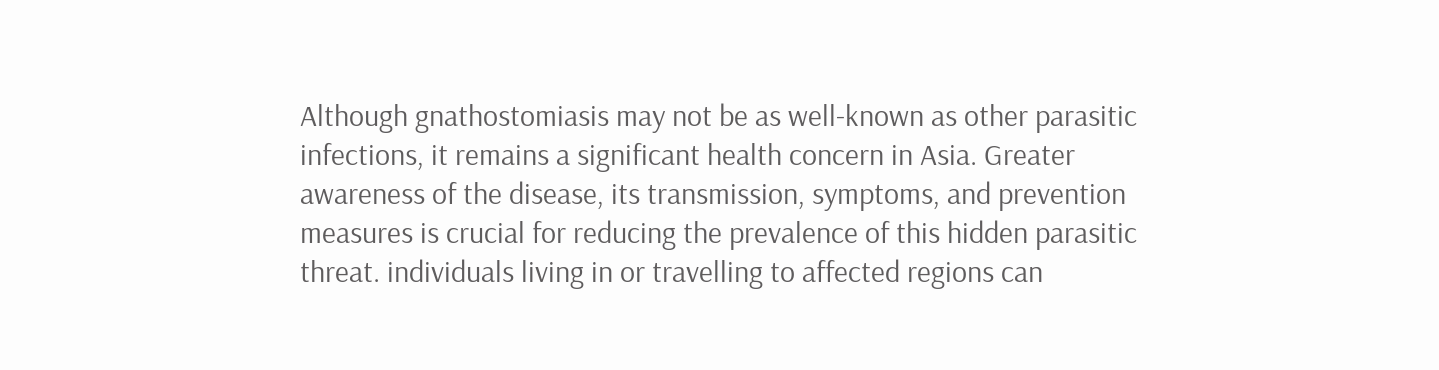Although gnathostomiasis may not be as well-known as other parasitic infections, it remains a significant health concern in Asia. Greater awareness of the disease, its transmission, symptoms, and prevention measures is crucial for reducing the prevalence of this hidden parasitic threat. individuals living in or travelling to affected regions can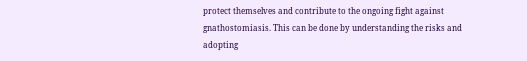protect themselves and contribute to the ongoing fight against gnathostomiasis. This can be done by understanding the risks and adopting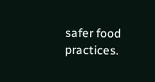safer food practices.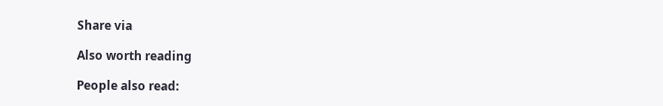Share via

Also worth reading

People also read: